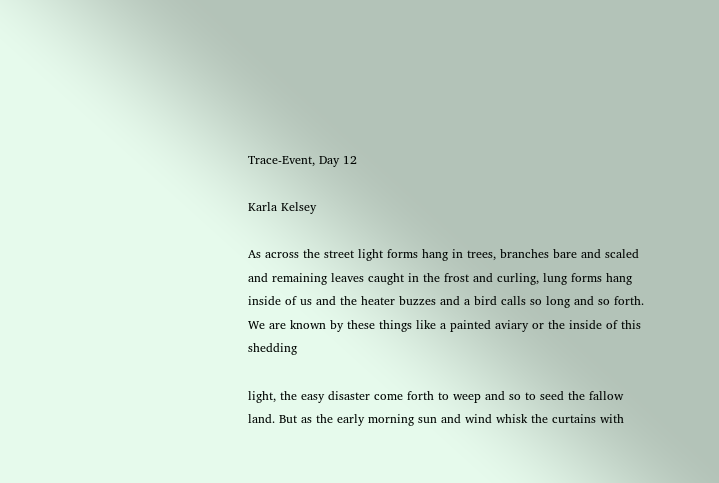Trace-Event, Day 12

Karla Kelsey

As across the street light forms hang in trees, branches bare and scaled and remaining leaves caught in the frost and curling, lung forms hang inside of us and the heater buzzes and a bird calls so long and so forth. We are known by these things like a painted aviary or the inside of this shedding

light, the easy disaster come forth to weep and so to seed the fallow land. But as the early morning sun and wind whisk the curtains with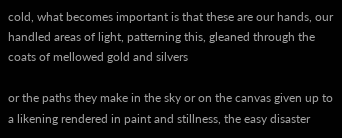cold, what becomes important is that these are our hands, our handled areas of light, patterning this, gleaned through the coats of mellowed gold and silvers

or the paths they make in the sky or on the canvas given up to a likening rendered in paint and stillness, the easy disaster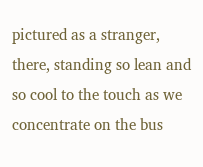pictured as a stranger, there, standing so lean and so cool to the touch as we concentrate on the bus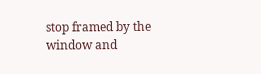stop framed by the window and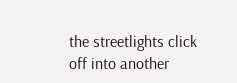the streetlights click off into another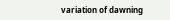variation of dawning